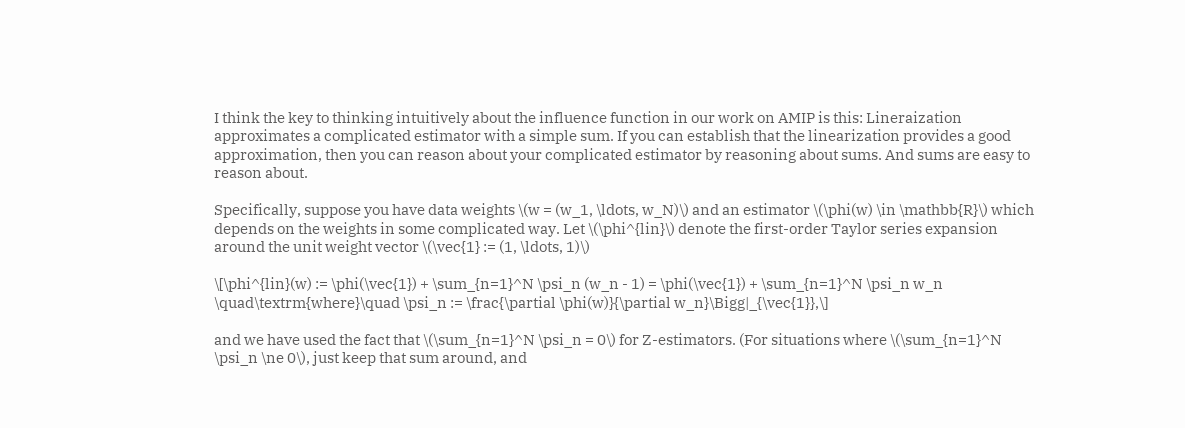I think the key to thinking intuitively about the influence function in our work on AMIP is this: Lineraization approximates a complicated estimator with a simple sum. If you can establish that the linearization provides a good approximation, then you can reason about your complicated estimator by reasoning about sums. And sums are easy to reason about.

Specifically, suppose you have data weights \(w = (w_1, \ldots, w_N)\) and an estimator \(\phi(w) \in \mathbb{R}\) which depends on the weights in some complicated way. Let \(\phi^{lin}\) denote the first-order Taylor series expansion around the unit weight vector \(\vec{1} := (1, \ldots, 1)\)

\[\phi^{lin}(w) := \phi(\vec{1}) + \sum_{n=1}^N \psi_n (w_n - 1) = \phi(\vec{1}) + \sum_{n=1}^N \psi_n w_n \quad\textrm{where}\quad \psi_n := \frac{\partial \phi(w)}{\partial w_n}\Bigg|_{\vec{1}},\]

and we have used the fact that \(\sum_{n=1}^N \psi_n = 0\) for Z-estimators. (For situations where \(\sum_{n=1}^N \psi_n \ne 0\), just keep that sum around, and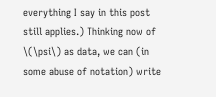everything I say in this post still applies.) Thinking now of \(\psi\) as data, we can (in some abuse of notation) write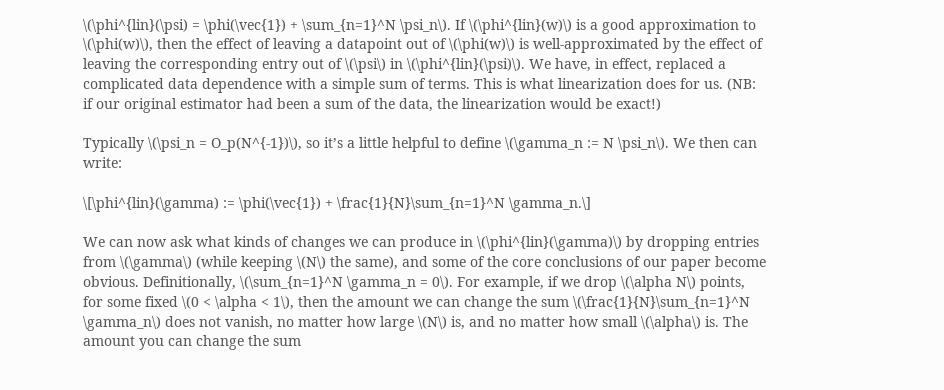\(\phi^{lin}(\psi) = \phi(\vec{1}) + \sum_{n=1}^N \psi_n\). If \(\phi^{lin}(w)\) is a good approximation to \(\phi(w)\), then the effect of leaving a datapoint out of \(\phi(w)\) is well-approximated by the effect of leaving the corresponding entry out of \(\psi\) in \(\phi^{lin}(\psi)\). We have, in effect, replaced a complicated data dependence with a simple sum of terms. This is what linearization does for us. (NB: if our original estimator had been a sum of the data, the linearization would be exact!)

Typically \(\psi_n = O_p(N^{-1})\), so it’s a little helpful to define \(\gamma_n := N \psi_n\). We then can write:

\[\phi^{lin}(\gamma) := \phi(\vec{1}) + \frac{1}{N}\sum_{n=1}^N \gamma_n.\]

We can now ask what kinds of changes we can produce in \(\phi^{lin}(\gamma)\) by dropping entries from \(\gamma\) (while keeping \(N\) the same), and some of the core conclusions of our paper become obvious. Definitionally, \(\sum_{n=1}^N \gamma_n = 0\). For example, if we drop \(\alpha N\) points, for some fixed \(0 < \alpha < 1\), then the amount we can change the sum \(\frac{1}{N}\sum_{n=1}^N \gamma_n\) does not vanish, no matter how large \(N\) is, and no matter how small \(\alpha\) is. The amount you can change the sum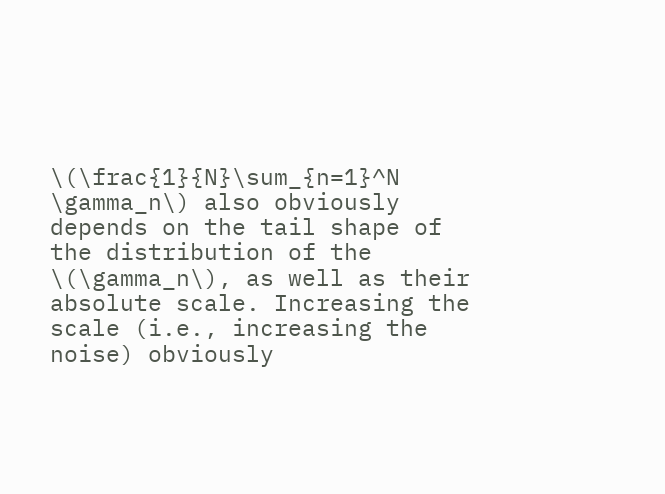\(\frac{1}{N}\sum_{n=1}^N \gamma_n\) also obviously depends on the tail shape of the distribution of the \(\gamma_n\), as well as their absolute scale. Increasing the scale (i.e., increasing the noise) obviously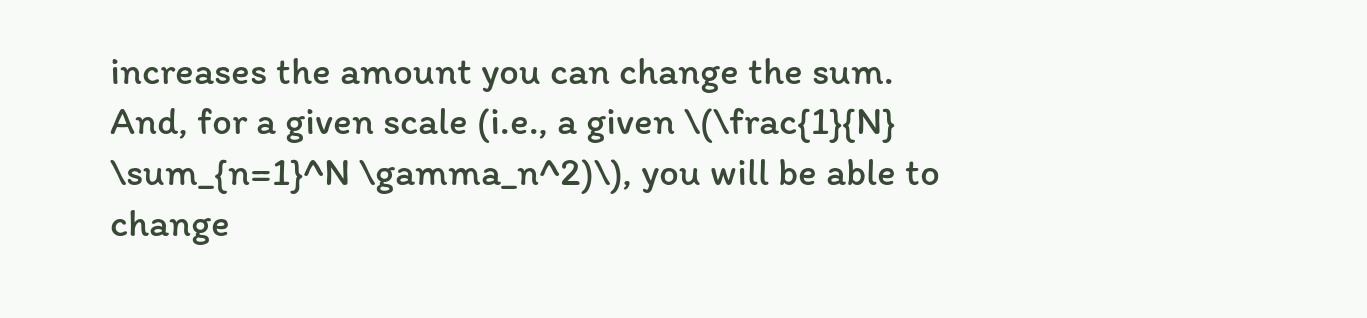increases the amount you can change the sum. And, for a given scale (i.e., a given \(\frac{1}{N} \sum_{n=1}^N \gamma_n^2)\), you will be able to change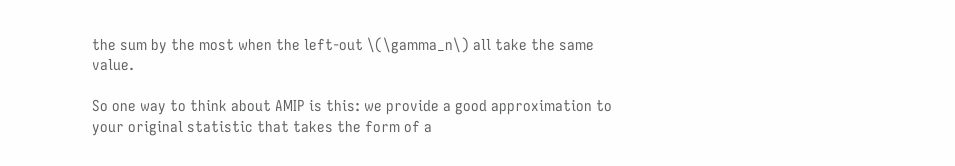the sum by the most when the left-out \(\gamma_n\) all take the same value.

So one way to think about AMIP is this: we provide a good approximation to your original statistic that takes the form of a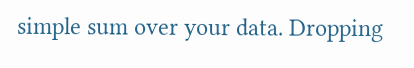simple sum over your data. Dropping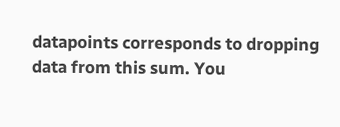datapoints corresponds to dropping data from this sum. You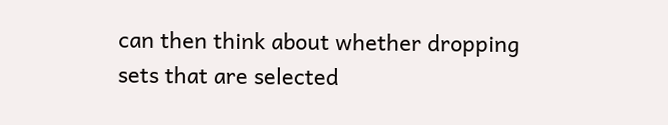can then think about whether dropping sets that are selected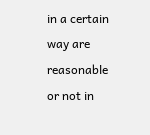in a certain way are reasonable or not in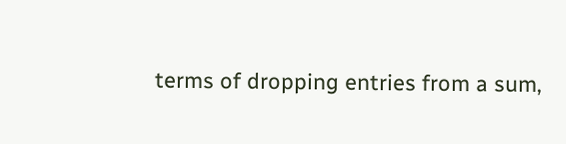terms of dropping entries from a sum,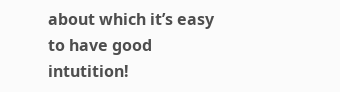about which it’s easy to have good intutition!